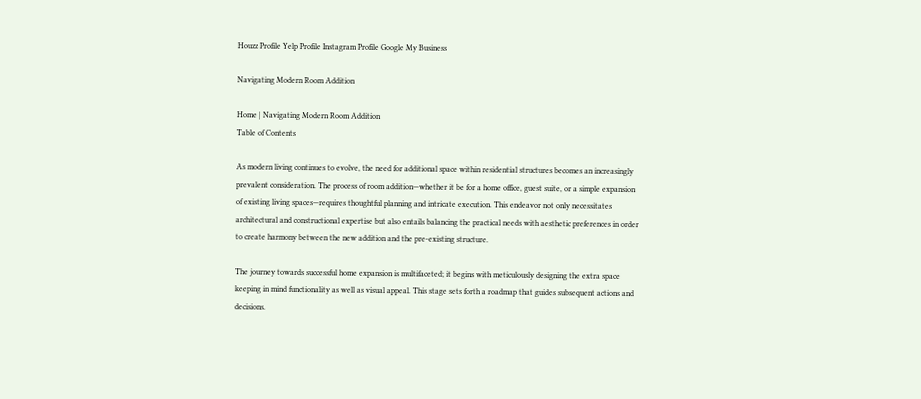Houzz Profile Yelp Profile Instagram Profile Google My Business

Navigating Modern Room Addition

Home | Navigating Modern Room Addition
Table of Contents

As modern living continues to evolve, the need for additional space within residential structures becomes an increasingly prevalent consideration. The process of room addition—whether it be for a home office, guest suite, or a simple expansion of existing living spaces—requires thoughtful planning and intricate execution. This endeavor not only necessitates architectural and constructional expertise but also entails balancing the practical needs with aesthetic preferences in order to create harmony between the new addition and the pre-existing structure.

The journey towards successful home expansion is multifaceted; it begins with meticulously designing the extra space keeping in mind functionality as well as visual appeal. This stage sets forth a roadmap that guides subsequent actions and decisions.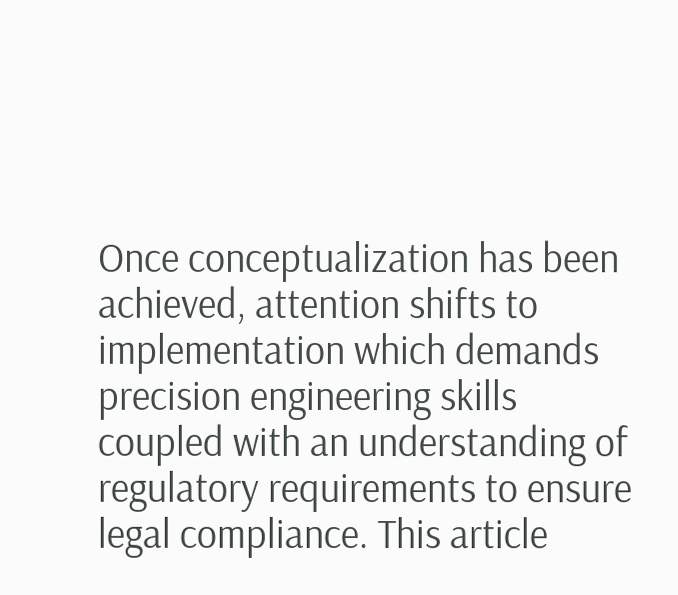Once conceptualization has been achieved, attention shifts to implementation which demands precision engineering skills coupled with an understanding of regulatory requirements to ensure legal compliance. This article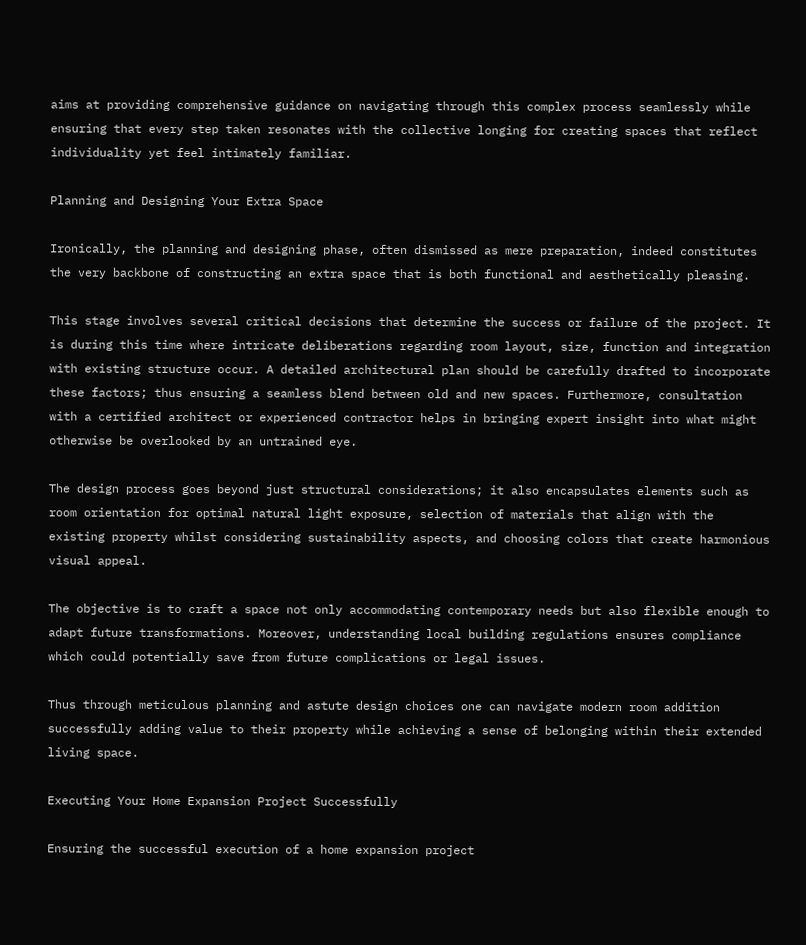aims at providing comprehensive guidance on navigating through this complex process seamlessly while ensuring that every step taken resonates with the collective longing for creating spaces that reflect individuality yet feel intimately familiar.

Planning and Designing Your Extra Space

Ironically, the planning and designing phase, often dismissed as mere preparation, indeed constitutes the very backbone of constructing an extra space that is both functional and aesthetically pleasing.

This stage involves several critical decisions that determine the success or failure of the project. It is during this time where intricate deliberations regarding room layout, size, function and integration with existing structure occur. A detailed architectural plan should be carefully drafted to incorporate these factors; thus ensuring a seamless blend between old and new spaces. Furthermore, consultation with a certified architect or experienced contractor helps in bringing expert insight into what might otherwise be overlooked by an untrained eye.

The design process goes beyond just structural considerations; it also encapsulates elements such as room orientation for optimal natural light exposure, selection of materials that align with the existing property whilst considering sustainability aspects, and choosing colors that create harmonious visual appeal.

The objective is to craft a space not only accommodating contemporary needs but also flexible enough to adapt future transformations. Moreover, understanding local building regulations ensures compliance which could potentially save from future complications or legal issues.

Thus through meticulous planning and astute design choices one can navigate modern room addition successfully adding value to their property while achieving a sense of belonging within their extended living space.

Executing Your Home Expansion Project Successfully

Ensuring the successful execution of a home expansion project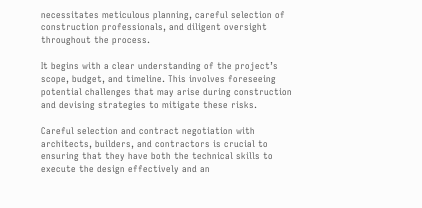necessitates meticulous planning, careful selection of construction professionals, and diligent oversight throughout the process.

It begins with a clear understanding of the project’s scope, budget, and timeline. This involves foreseeing potential challenges that may arise during construction and devising strategies to mitigate these risks.

Careful selection and contract negotiation with architects, builders, and contractors is crucial to ensuring that they have both the technical skills to execute the design effectively and an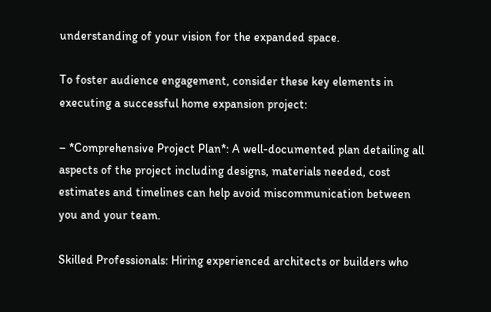understanding of your vision for the expanded space.

To foster audience engagement, consider these key elements in executing a successful home expansion project:

– *Comprehensive Project Plan*: A well-documented plan detailing all aspects of the project including designs, materials needed, cost estimates and timelines can help avoid miscommunication between you and your team.

Skilled Professionals: Hiring experienced architects or builders who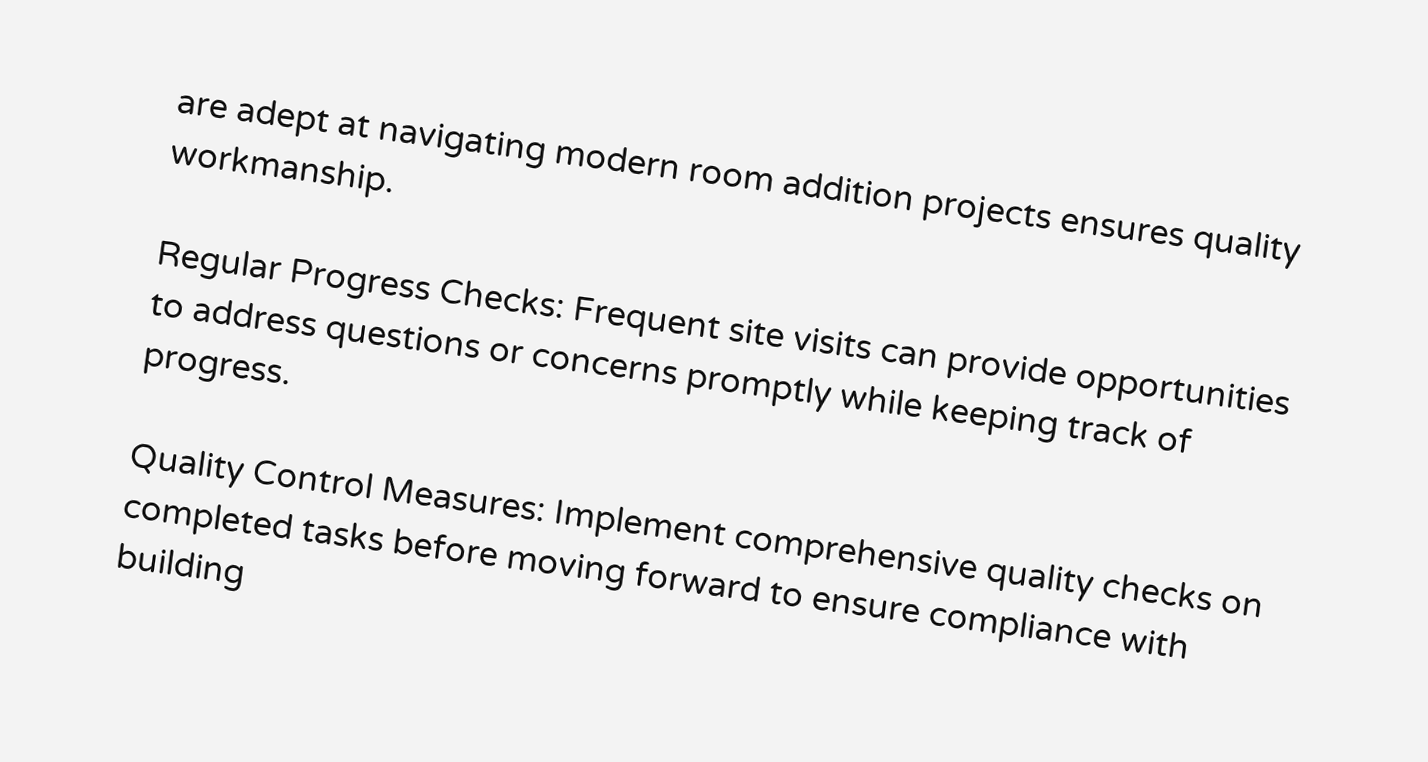are adept at navigating modern room addition projects ensures quality workmanship.

Regular Progress Checks: Frequent site visits can provide opportunities to address questions or concerns promptly while keeping track of progress.

Quality Control Measures: Implement comprehensive quality checks on completed tasks before moving forward to ensure compliance with building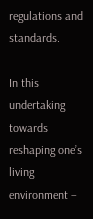regulations and standards.

In this undertaking towards reshaping one’s living environment –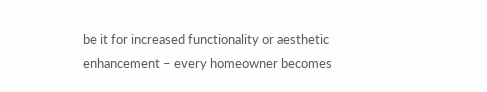be it for increased functionality or aesthetic enhancement – every homeowner becomes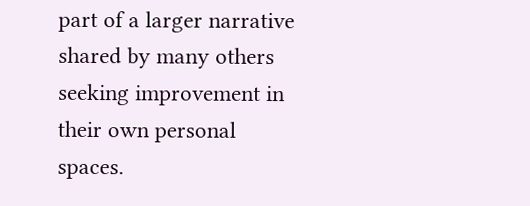part of a larger narrative shared by many others seeking improvement in their own personal spaces.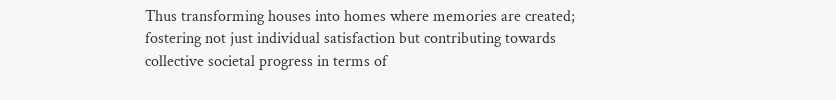Thus transforming houses into homes where memories are created; fostering not just individual satisfaction but contributing towards collective societal progress in terms of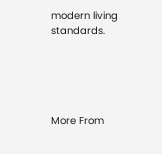modern living standards.





More From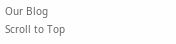Our Blog
Scroll to Top